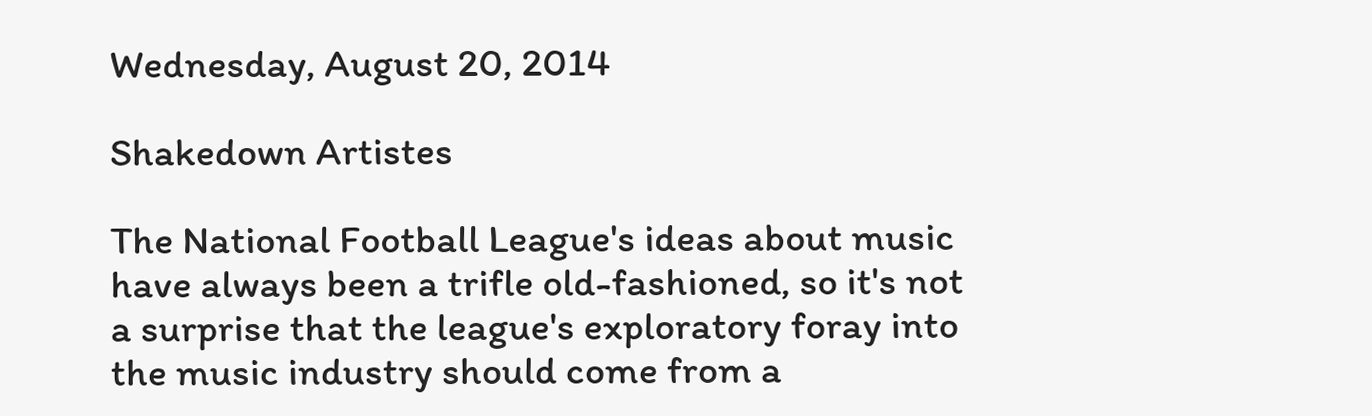Wednesday, August 20, 2014

Shakedown Artistes

The National Football League's ideas about music have always been a trifle old-fashioned, so it's not a surprise that the league's exploratory foray into the music industry should come from a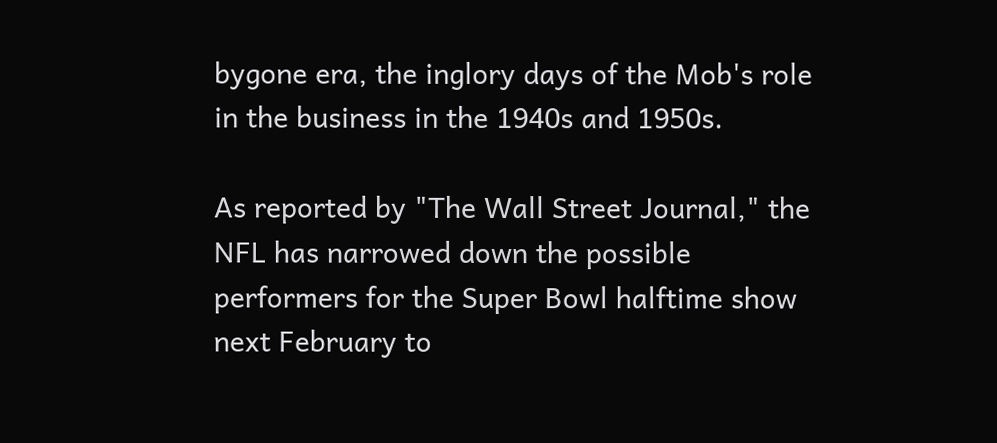bygone era, the inglory days of the Mob's role in the business in the 1940s and 1950s.

As reported by "The Wall Street Journal," the NFL has narrowed down the possible performers for the Super Bowl halftime show next February to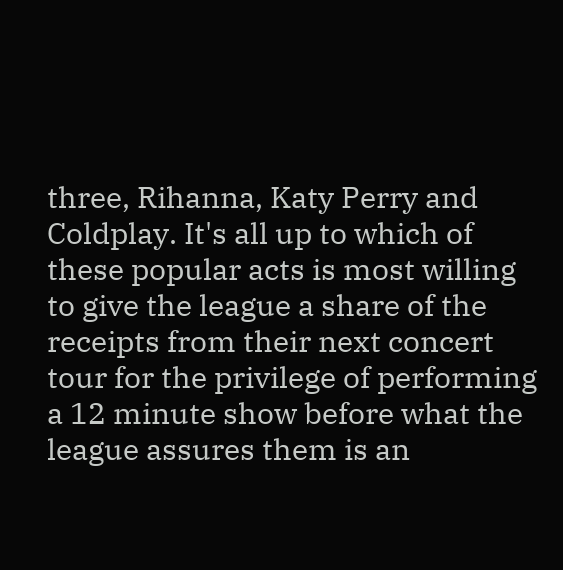three, Rihanna, Katy Perry and Coldplay. It's all up to which of these popular acts is most willing to give the league a share of the receipts from their next concert tour for the privilege of performing a 12 minute show before what the league assures them is an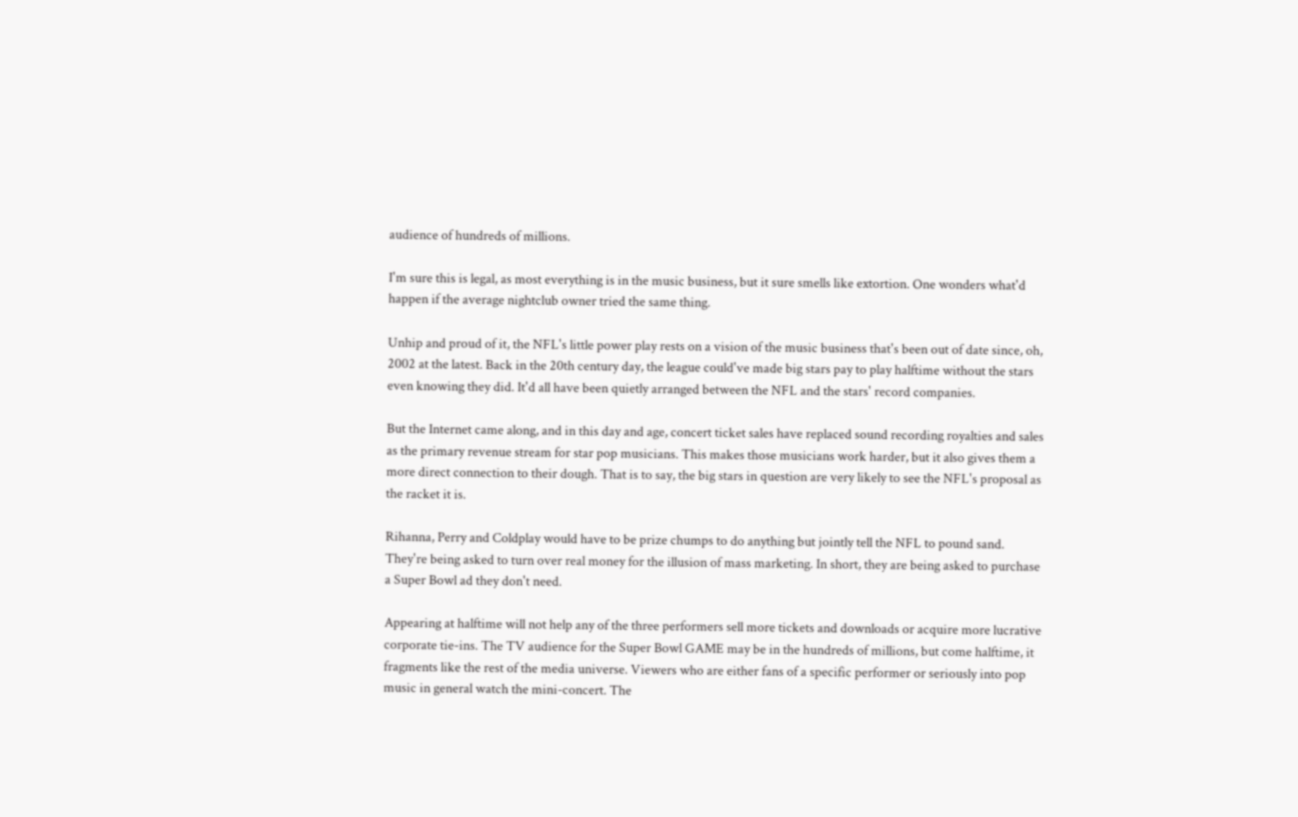audience of hundreds of millions.

I'm sure this is legal, as most everything is in the music business, but it sure smells like extortion. One wonders what'd happen if the average nightclub owner tried the same thing.

Unhip and proud of it, the NFL's little power play rests on a vision of the music business that's been out of date since, oh, 2002 at the latest. Back in the 20th century day, the league could've made big stars pay to play halftime without the stars even knowing they did. It'd all have been quietly arranged between the NFL and the stars' record companies.

But the Internet came along, and in this day and age, concert ticket sales have replaced sound recording royalties and sales as the primary revenue stream for star pop musicians. This makes those musicians work harder, but it also gives them a more direct connection to their dough. That is to say, the big stars in question are very likely to see the NFL's proposal as the racket it is.

Rihanna, Perry and Coldplay would have to be prize chumps to do anything but jointly tell the NFL to pound sand. They're being asked to turn over real money for the illusion of mass marketing. In short, they are being asked to purchase a Super Bowl ad they don't need.

Appearing at halftime will not help any of the three performers sell more tickets and downloads or acquire more lucrative corporate tie-ins. The TV audience for the Super Bowl GAME may be in the hundreds of millions, but come halftime, it fragments like the rest of the media universe. Viewers who are either fans of a specific performer or seriously into pop music in general watch the mini-concert. The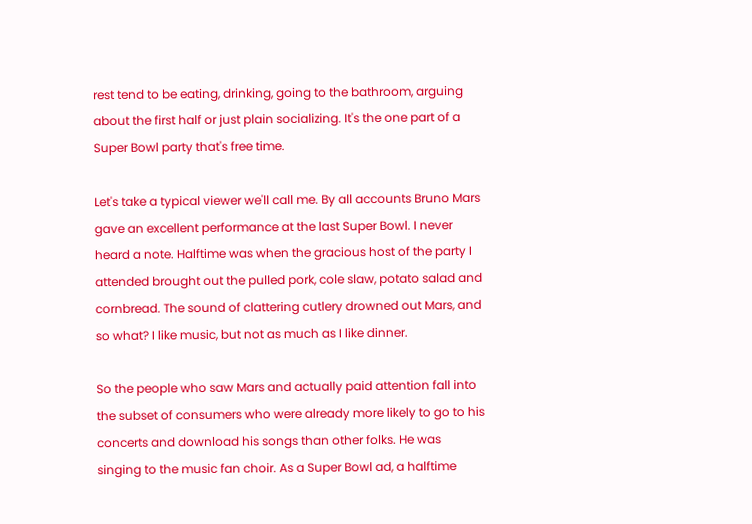rest tend to be eating, drinking, going to the bathroom, arguing about the first half or just plain socializing. It's the one part of a Super Bowl party that's free time.

Let's take a typical viewer we'll call me. By all accounts Bruno Mars gave an excellent performance at the last Super Bowl. I never heard a note. Halftime was when the gracious host of the party I attended brought out the pulled pork, cole slaw, potato salad and cornbread. The sound of clattering cutlery drowned out Mars, and so what? I like music, but not as much as I like dinner.

So the people who saw Mars and actually paid attention fall into the subset of consumers who were already more likely to go to his concerts and download his songs than other folks. He was singing to the music fan choir. As a Super Bowl ad, a halftime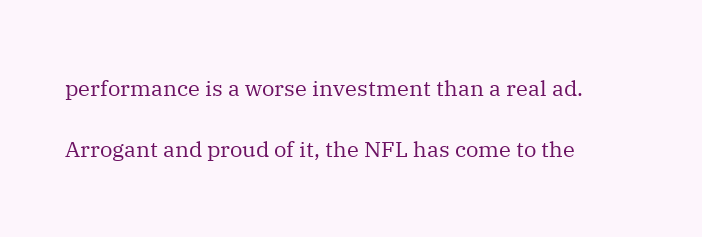performance is a worse investment than a real ad.

Arrogant and proud of it, the NFL has come to the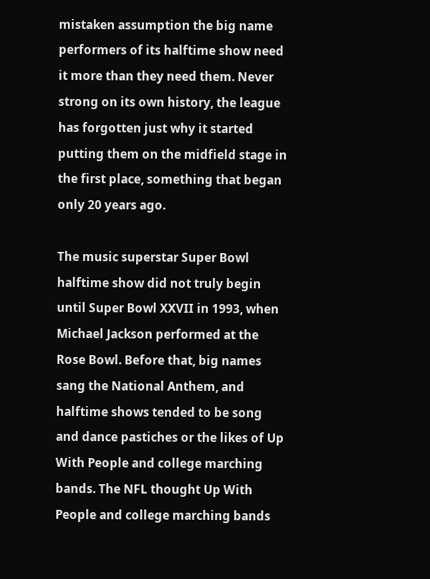mistaken assumption the big name performers of its halftime show need it more than they need them. Never strong on its own history, the league has forgotten just why it started putting them on the midfield stage in the first place, something that began only 20 years ago.

The music superstar Super Bowl halftime show did not truly begin until Super Bowl XXVII in 1993, when Michael Jackson performed at the Rose Bowl. Before that, big names sang the National Anthem, and halftime shows tended to be song and dance pastiches or the likes of Up With People and college marching bands. The NFL thought Up With People and college marching bands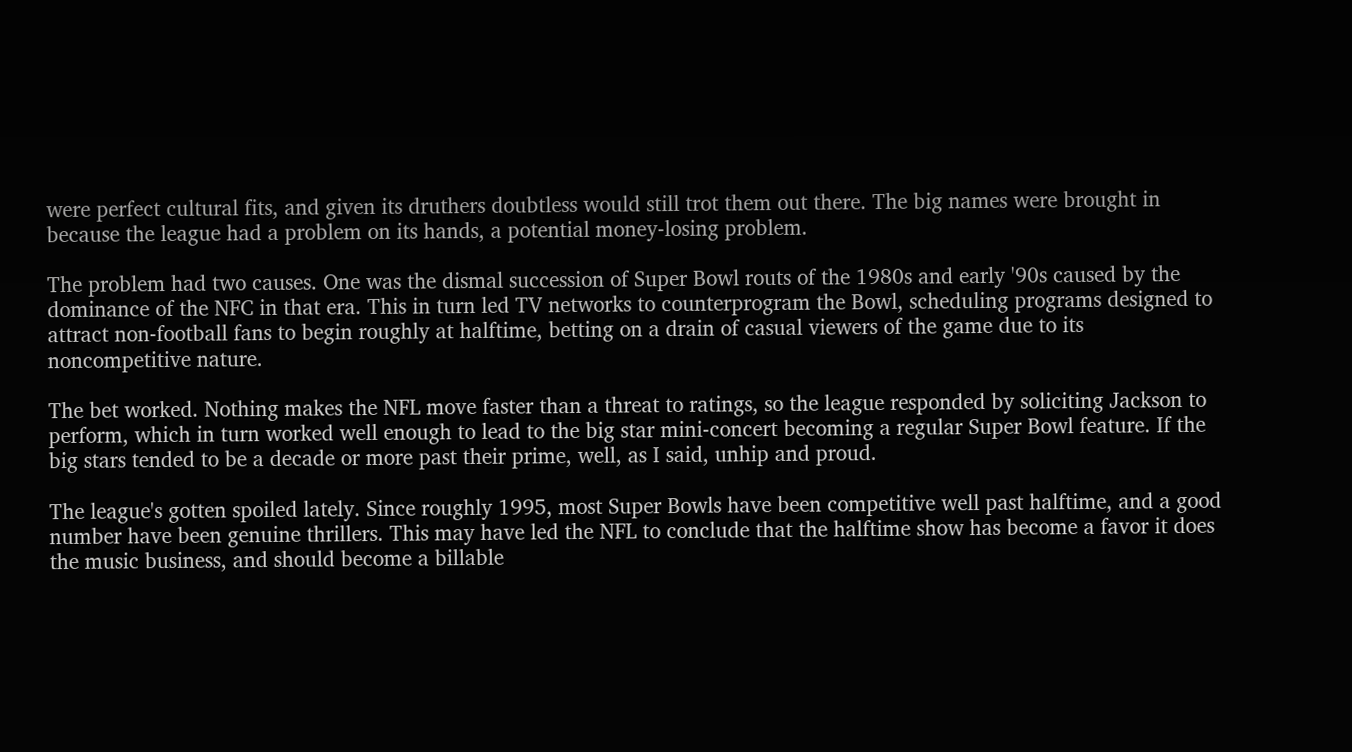were perfect cultural fits, and given its druthers doubtless would still trot them out there. The big names were brought in because the league had a problem on its hands, a potential money-losing problem.

The problem had two causes. One was the dismal succession of Super Bowl routs of the 1980s and early '90s caused by the dominance of the NFC in that era. This in turn led TV networks to counterprogram the Bowl, scheduling programs designed to attract non-football fans to begin roughly at halftime, betting on a drain of casual viewers of the game due to its noncompetitive nature.

The bet worked. Nothing makes the NFL move faster than a threat to ratings, so the league responded by soliciting Jackson to perform, which in turn worked well enough to lead to the big star mini-concert becoming a regular Super Bowl feature. If the big stars tended to be a decade or more past their prime, well, as I said, unhip and proud.

The league's gotten spoiled lately. Since roughly 1995, most Super Bowls have been competitive well past halftime, and a good number have been genuine thrillers. This may have led the NFL to conclude that the halftime show has become a favor it does the music business, and should become a billable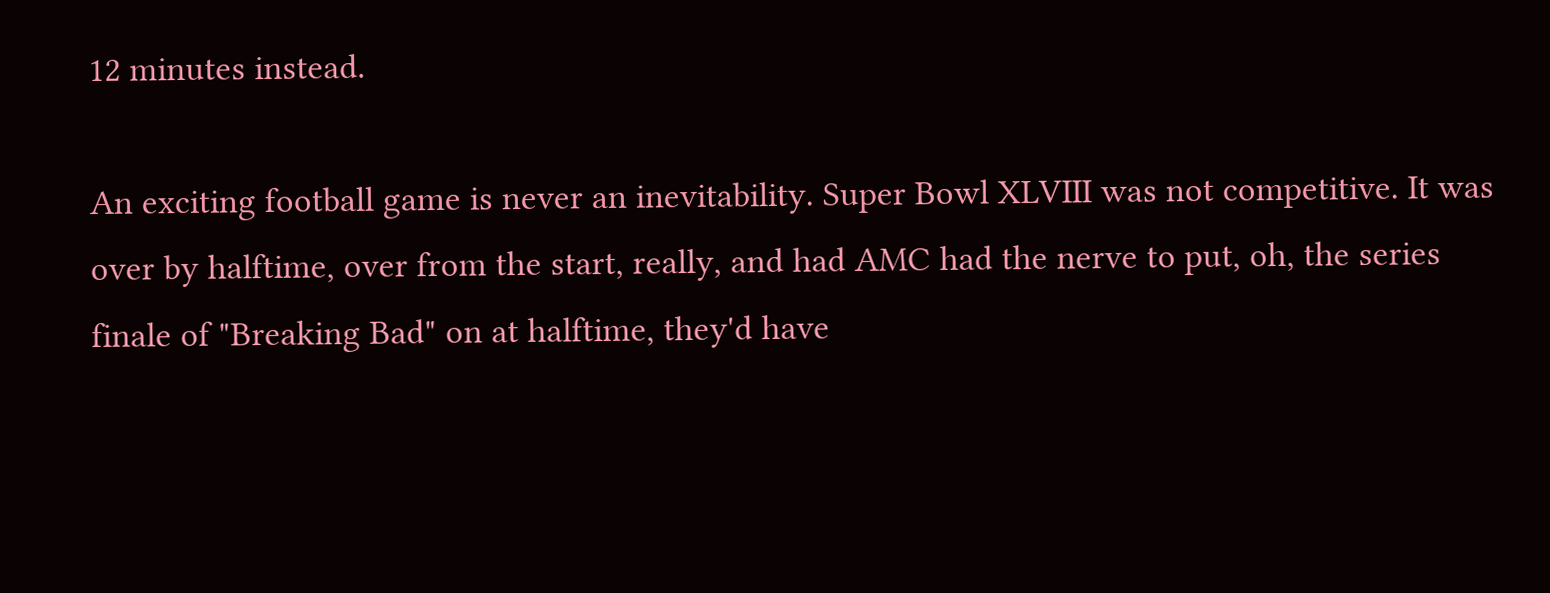12 minutes instead.

An exciting football game is never an inevitability. Super Bowl XLVIII was not competitive. It was over by halftime, over from the start, really, and had AMC had the nerve to put, oh, the series finale of "Breaking Bad" on at halftime, they'd have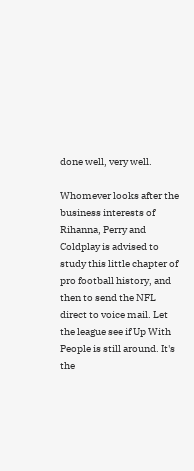done well, very well.

Whomever looks after the business interests of Rihanna, Perry and Coldplay is advised to study this little chapter of pro football history, and then to send the NFL direct to voice mail. Let the league see if Up With People is still around. It's the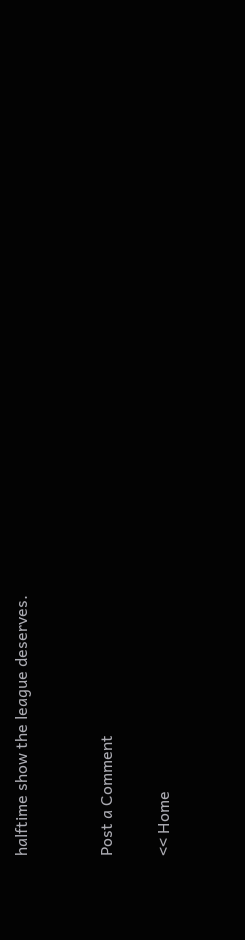halftime show the league deserves.


Post a Comment

<< Home